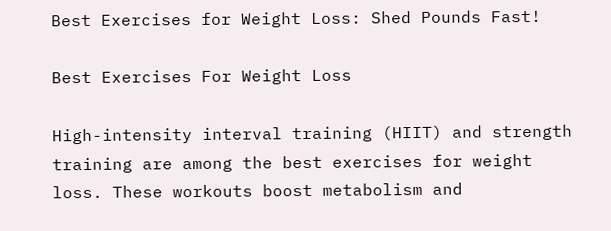Best Exercises for Weight Loss: Shed Pounds Fast!

Best Exercises For Weight Loss

High-intensity interval training (HIIT) and strength training are among the best exercises for weight loss. These workouts boost metabolism and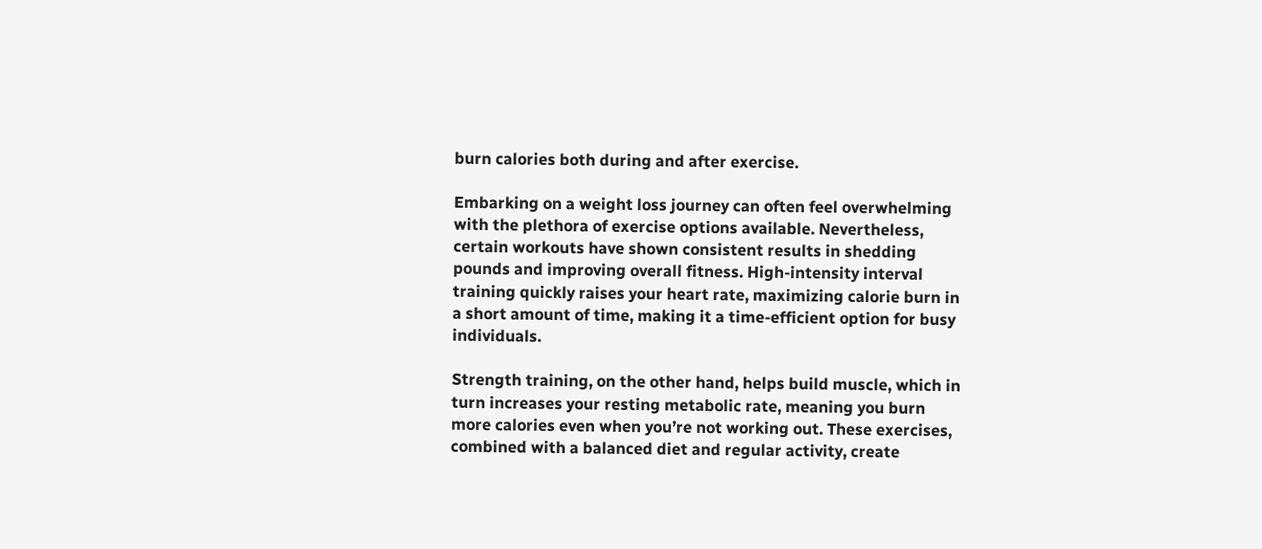burn calories both during and after exercise.

Embarking on a weight loss journey can often feel overwhelming with the plethora of exercise options available. Nevertheless, certain workouts have shown consistent results in shedding pounds and improving overall fitness. High-intensity interval training quickly raises your heart rate, maximizing calorie burn in a short amount of time, making it a time-efficient option for busy individuals.

Strength training, on the other hand, helps build muscle, which in turn increases your resting metabolic rate, meaning you burn more calories even when you’re not working out. These exercises, combined with a balanced diet and regular activity, create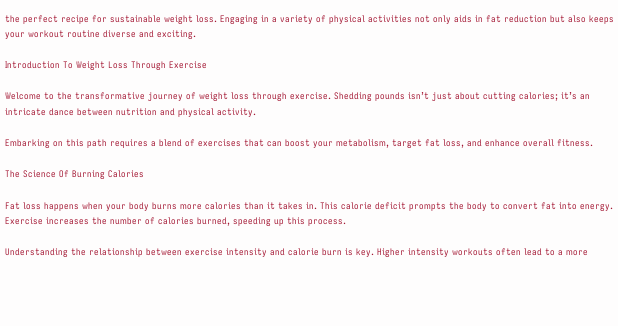the perfect recipe for sustainable weight loss. Engaging in a variety of physical activities not only aids in fat reduction but also keeps your workout routine diverse and exciting.

Introduction To Weight Loss Through Exercise

Welcome to the transformative journey of weight loss through exercise. Shedding pounds isn’t just about cutting calories; it’s an intricate dance between nutrition and physical activity.

Embarking on this path requires a blend of exercises that can boost your metabolism, target fat loss, and enhance overall fitness.

The Science Of Burning Calories

Fat loss happens when your body burns more calories than it takes in. This calorie deficit prompts the body to convert fat into energy. Exercise increases the number of calories burned, speeding up this process.

Understanding the relationship between exercise intensity and calorie burn is key. Higher intensity workouts often lead to a more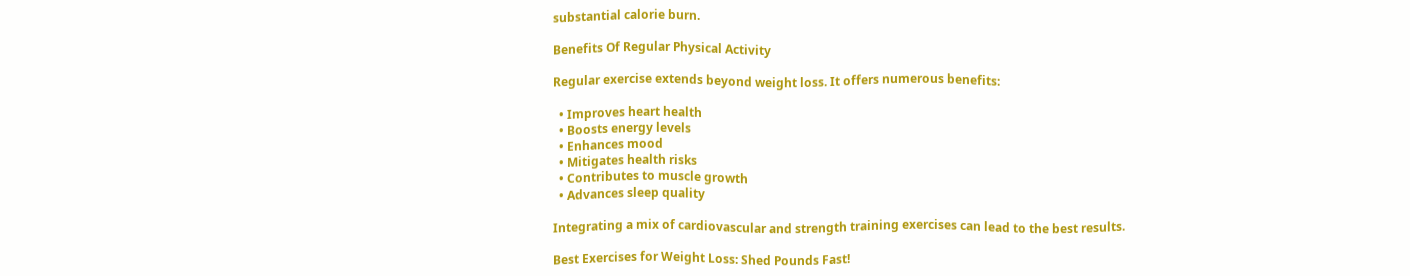substantial calorie burn.

Benefits Of Regular Physical Activity

Regular exercise extends beyond weight loss. It offers numerous benefits:

  • Improves heart health
  • Boosts energy levels
  • Enhances mood
  • Mitigates health risks
  • Contributes to muscle growth
  • Advances sleep quality

Integrating a mix of cardiovascular and strength training exercises can lead to the best results.

Best Exercises for Weight Loss: Shed Pounds Fast!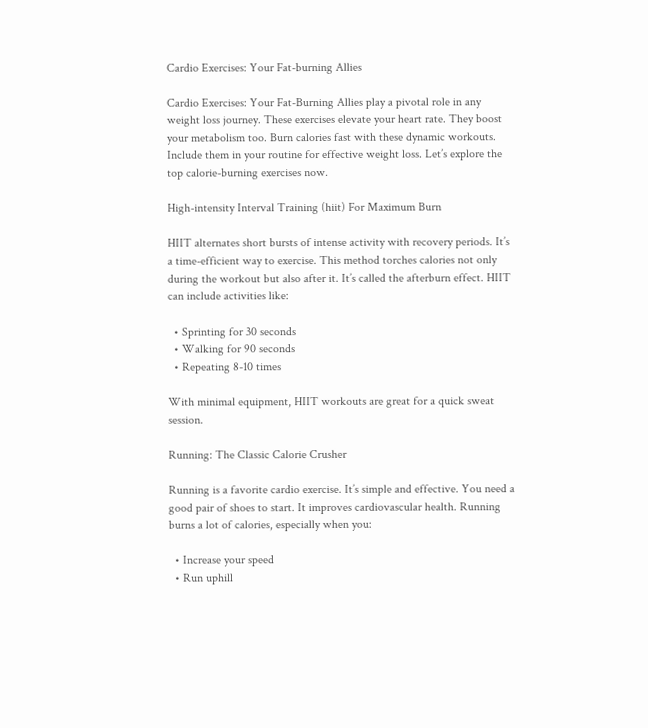Cardio Exercises: Your Fat-burning Allies

Cardio Exercises: Your Fat-Burning Allies play a pivotal role in any weight loss journey. These exercises elevate your heart rate. They boost your metabolism too. Burn calories fast with these dynamic workouts. Include them in your routine for effective weight loss. Let’s explore the top calorie-burning exercises now.

High-intensity Interval Training (hiit) For Maximum Burn

HIIT alternates short bursts of intense activity with recovery periods. It’s a time-efficient way to exercise. This method torches calories not only during the workout but also after it. It’s called the afterburn effect. HIIT can include activities like:

  • Sprinting for 30 seconds
  • Walking for 90 seconds
  • Repeating 8-10 times

With minimal equipment, HIIT workouts are great for a quick sweat session.

Running: The Classic Calorie Crusher

Running is a favorite cardio exercise. It’s simple and effective. You need a good pair of shoes to start. It improves cardiovascular health. Running burns a lot of calories, especially when you:

  • Increase your speed
  • Run uphill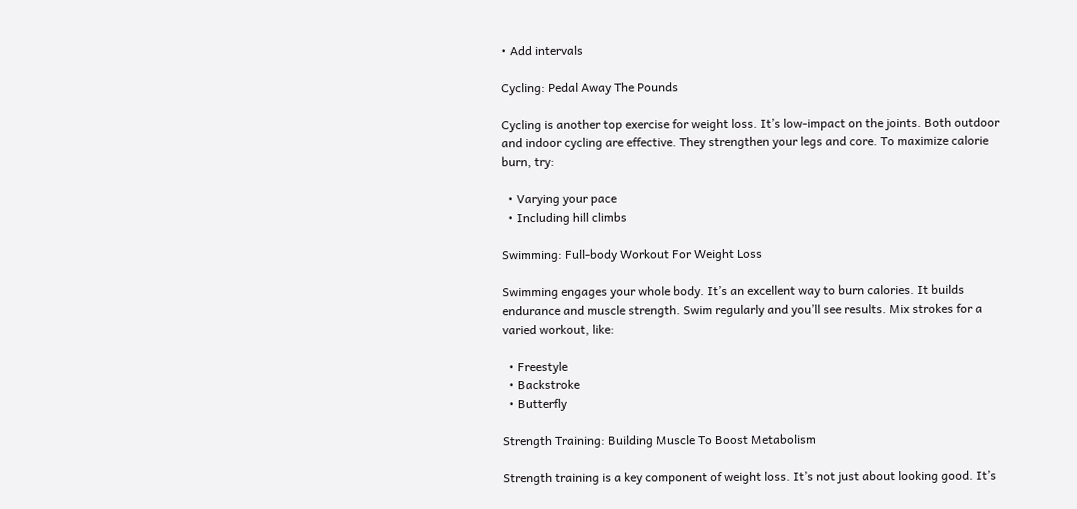• Add intervals

Cycling: Pedal Away The Pounds

Cycling is another top exercise for weight loss. It’s low-impact on the joints. Both outdoor and indoor cycling are effective. They strengthen your legs and core. To maximize calorie burn, try:

  • Varying your pace
  • Including hill climbs

Swimming: Full-body Workout For Weight Loss

Swimming engages your whole body. It’s an excellent way to burn calories. It builds endurance and muscle strength. Swim regularly and you’ll see results. Mix strokes for a varied workout, like:

  • Freestyle
  • Backstroke
  • Butterfly

Strength Training: Building Muscle To Boost Metabolism

Strength training is a key component of weight loss. It’s not just about looking good. It’s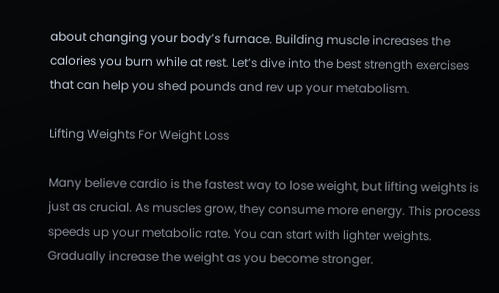about changing your body’s furnace. Building muscle increases the calories you burn while at rest. Let’s dive into the best strength exercises that can help you shed pounds and rev up your metabolism.

Lifting Weights For Weight Loss

Many believe cardio is the fastest way to lose weight, but lifting weights is just as crucial. As muscles grow, they consume more energy. This process speeds up your metabolic rate. You can start with lighter weights. Gradually increase the weight as you become stronger.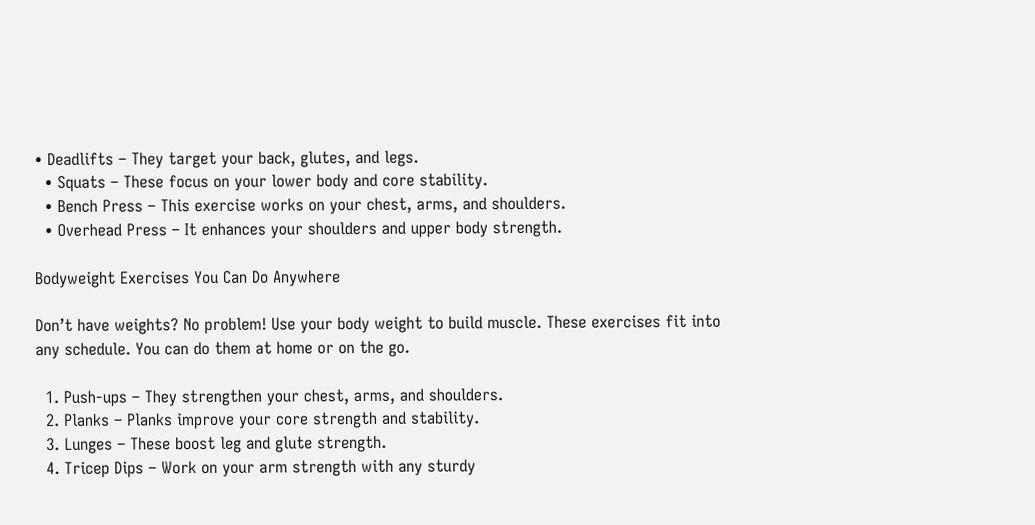• Deadlifts – They target your back, glutes, and legs.
  • Squats – These focus on your lower body and core stability.
  • Bench Press – This exercise works on your chest, arms, and shoulders.
  • Overhead Press – It enhances your shoulders and upper body strength.

Bodyweight Exercises You Can Do Anywhere

Don’t have weights? No problem! Use your body weight to build muscle. These exercises fit into any schedule. You can do them at home or on the go.

  1. Push-ups – They strengthen your chest, arms, and shoulders.
  2. Planks – Planks improve your core strength and stability.
  3. Lunges – These boost leg and glute strength.
  4. Tricep Dips – Work on your arm strength with any sturdy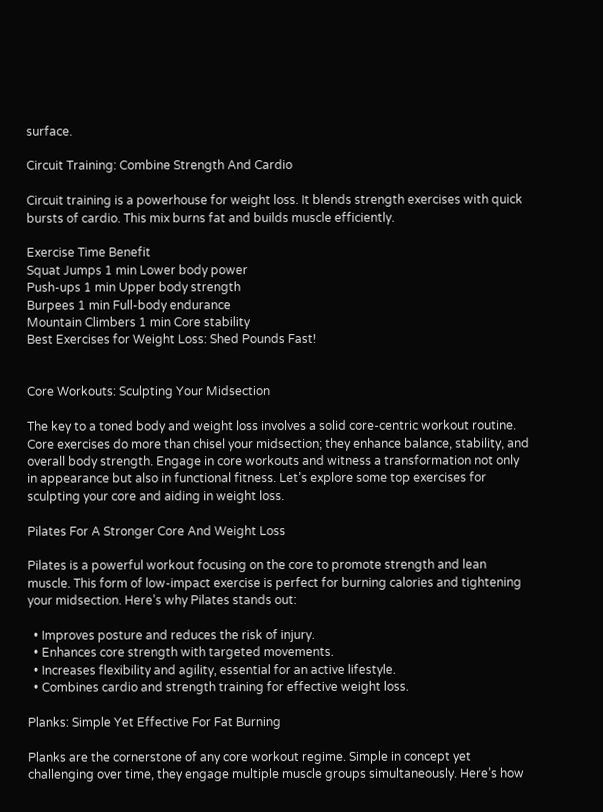surface.

Circuit Training: Combine Strength And Cardio

Circuit training is a powerhouse for weight loss. It blends strength exercises with quick bursts of cardio. This mix burns fat and builds muscle efficiently.

Exercise Time Benefit
Squat Jumps 1 min Lower body power
Push-ups 1 min Upper body strength
Burpees 1 min Full-body endurance
Mountain Climbers 1 min Core stability
Best Exercises for Weight Loss: Shed Pounds Fast!


Core Workouts: Sculpting Your Midsection

The key to a toned body and weight loss involves a solid core-centric workout routine. Core exercises do more than chisel your midsection; they enhance balance, stability, and overall body strength. Engage in core workouts and witness a transformation not only in appearance but also in functional fitness. Let’s explore some top exercises for sculpting your core and aiding in weight loss.

Pilates For A Stronger Core And Weight Loss

Pilates is a powerful workout focusing on the core to promote strength and lean muscle. This form of low-impact exercise is perfect for burning calories and tightening your midsection. Here’s why Pilates stands out:

  • Improves posture and reduces the risk of injury.
  • Enhances core strength with targeted movements.
  • Increases flexibility and agility, essential for an active lifestyle.
  • Combines cardio and strength training for effective weight loss.

Planks: Simple Yet Effective For Fat Burning

Planks are the cornerstone of any core workout regime. Simple in concept yet challenging over time, they engage multiple muscle groups simultaneously. Here’s how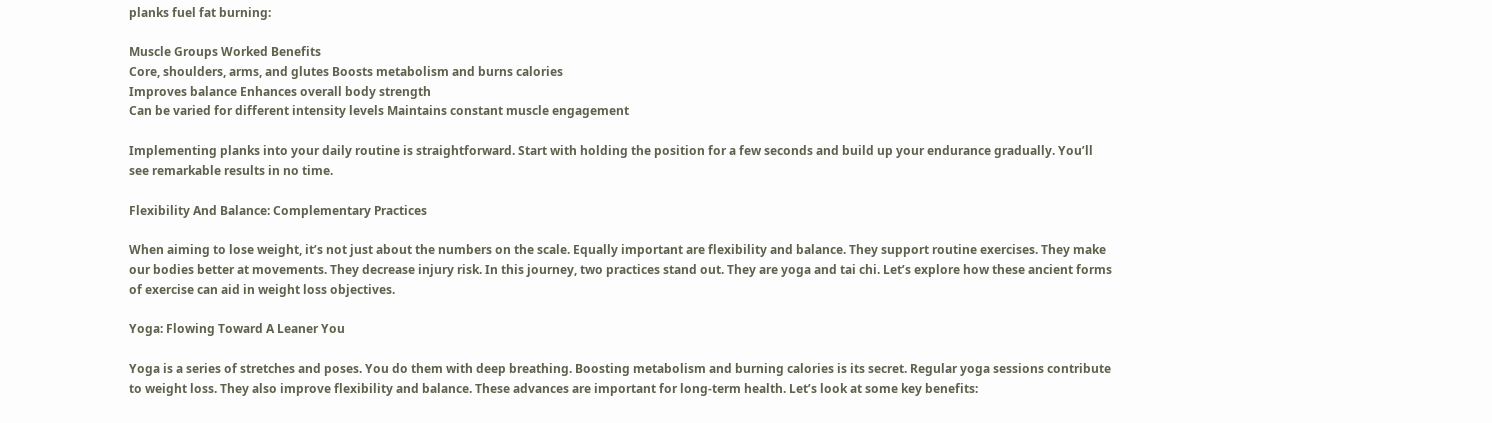planks fuel fat burning:

Muscle Groups Worked Benefits
Core, shoulders, arms, and glutes Boosts metabolism and burns calories
Improves balance Enhances overall body strength
Can be varied for different intensity levels Maintains constant muscle engagement

Implementing planks into your daily routine is straightforward. Start with holding the position for a few seconds and build up your endurance gradually. You’ll see remarkable results in no time.

Flexibility And Balance: Complementary Practices

When aiming to lose weight, it’s not just about the numbers on the scale. Equally important are flexibility and balance. They support routine exercises. They make our bodies better at movements. They decrease injury risk. In this journey, two practices stand out. They are yoga and tai chi. Let’s explore how these ancient forms of exercise can aid in weight loss objectives.

Yoga: Flowing Toward A Leaner You

Yoga is a series of stretches and poses. You do them with deep breathing. Boosting metabolism and burning calories is its secret. Regular yoga sessions contribute to weight loss. They also improve flexibility and balance. These advances are important for long-term health. Let’s look at some key benefits: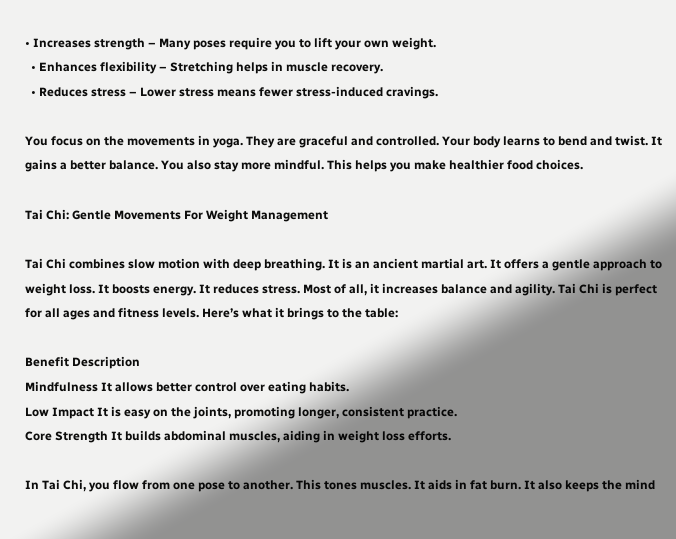• Increases strength – Many poses require you to lift your own weight.
  • Enhances flexibility – Stretching helps in muscle recovery.
  • Reduces stress – Lower stress means fewer stress-induced cravings.

You focus on the movements in yoga. They are graceful and controlled. Your body learns to bend and twist. It gains a better balance. You also stay more mindful. This helps you make healthier food choices.

Tai Chi: Gentle Movements For Weight Management

Tai Chi combines slow motion with deep breathing. It is an ancient martial art. It offers a gentle approach to weight loss. It boosts energy. It reduces stress. Most of all, it increases balance and agility. Tai Chi is perfect for all ages and fitness levels. Here’s what it brings to the table:

Benefit Description
Mindfulness It allows better control over eating habits.
Low Impact It is easy on the joints, promoting longer, consistent practice.
Core Strength It builds abdominal muscles, aiding in weight loss efforts.

In Tai Chi, you flow from one pose to another. This tones muscles. It aids in fat burn. It also keeps the mind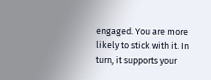engaged. You are more likely to stick with it. In turn, it supports your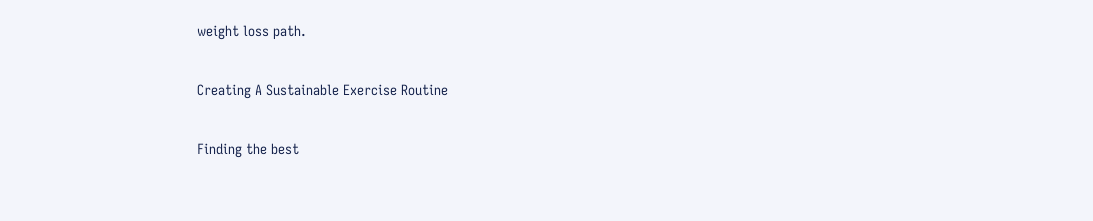weight loss path.

Creating A Sustainable Exercise Routine

Finding the best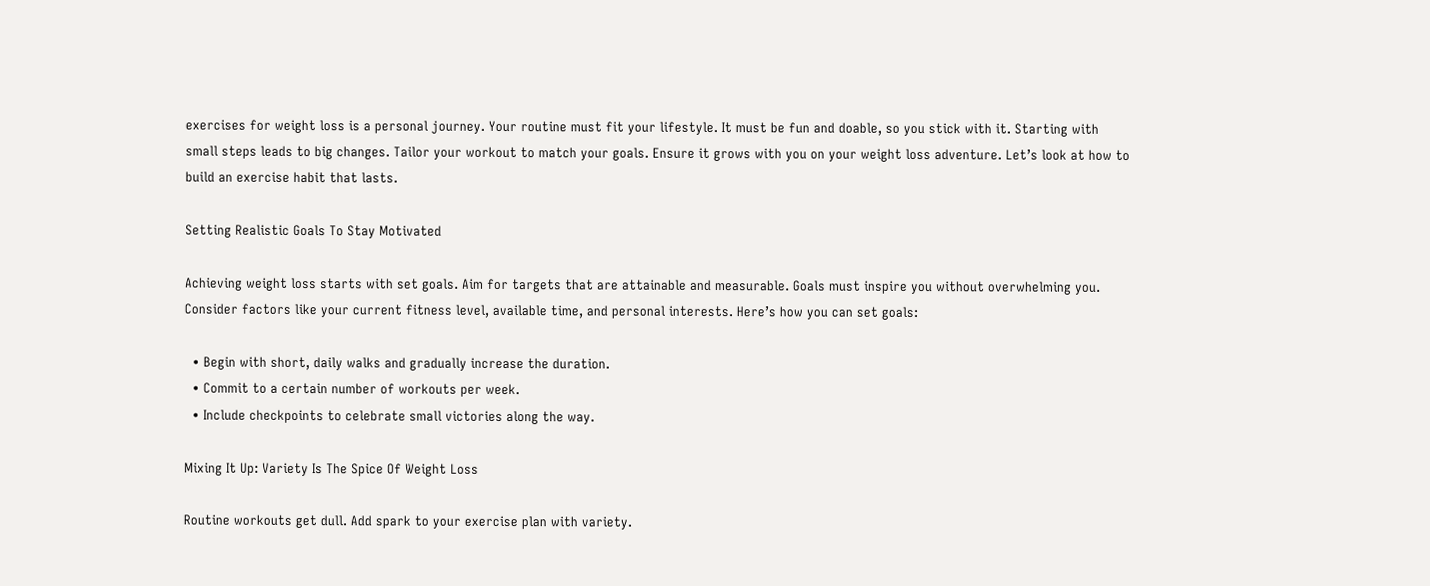exercises for weight loss is a personal journey. Your routine must fit your lifestyle. It must be fun and doable, so you stick with it. Starting with small steps leads to big changes. Tailor your workout to match your goals. Ensure it grows with you on your weight loss adventure. Let’s look at how to build an exercise habit that lasts.

Setting Realistic Goals To Stay Motivated

Achieving weight loss starts with set goals. Aim for targets that are attainable and measurable. Goals must inspire you without overwhelming you. Consider factors like your current fitness level, available time, and personal interests. Here’s how you can set goals:

  • Begin with short, daily walks and gradually increase the duration.
  • Commit to a certain number of workouts per week.
  • Include checkpoints to celebrate small victories along the way.

Mixing It Up: Variety Is The Spice Of Weight Loss

Routine workouts get dull. Add spark to your exercise plan with variety.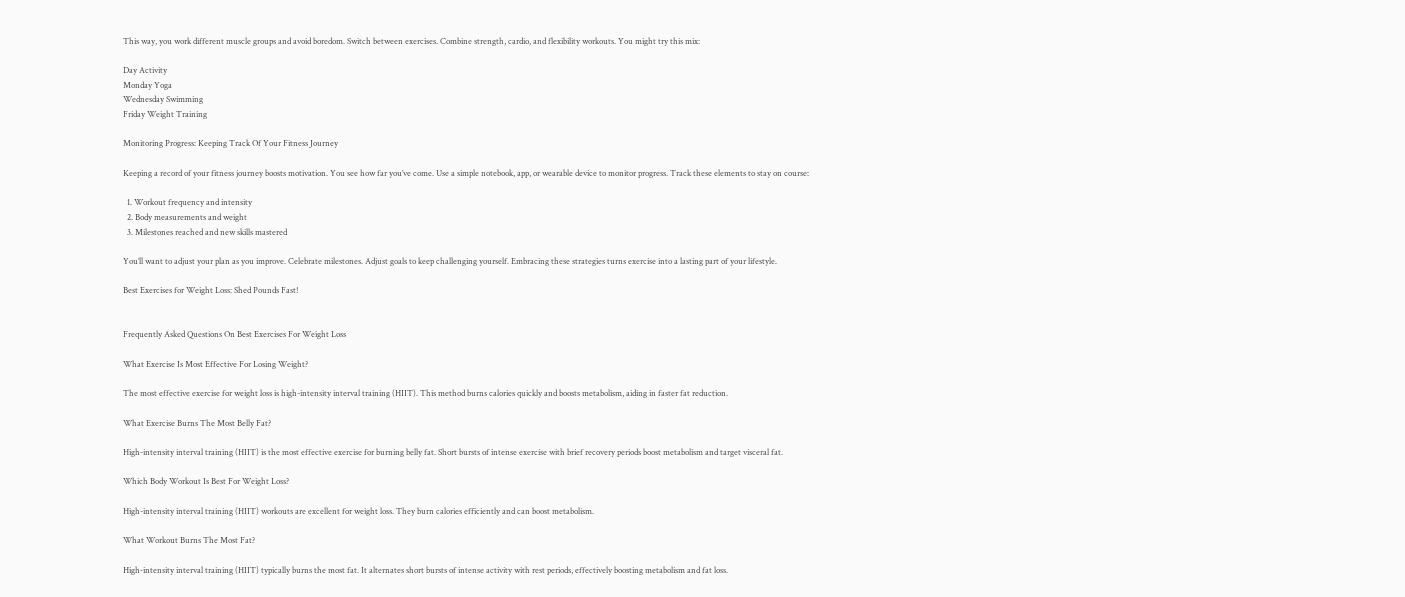This way, you work different muscle groups and avoid boredom. Switch between exercises. Combine strength, cardio, and flexibility workouts. You might try this mix:

Day Activity
Monday Yoga
Wednesday Swimming
Friday Weight Training

Monitoring Progress: Keeping Track Of Your Fitness Journey

Keeping a record of your fitness journey boosts motivation. You see how far you’ve come. Use a simple notebook, app, or wearable device to monitor progress. Track these elements to stay on course:

  1. Workout frequency and intensity
  2. Body measurements and weight
  3. Milestones reached and new skills mastered

You’ll want to adjust your plan as you improve. Celebrate milestones. Adjust goals to keep challenging yourself. Embracing these strategies turns exercise into a lasting part of your lifestyle.

Best Exercises for Weight Loss: Shed Pounds Fast!


Frequently Asked Questions On Best Exercises For Weight Loss

What Exercise Is Most Effective For Losing Weight?

The most effective exercise for weight loss is high-intensity interval training (HIIT). This method burns calories quickly and boosts metabolism, aiding in faster fat reduction.

What Exercise Burns The Most Belly Fat?

High-intensity interval training (HIIT) is the most effective exercise for burning belly fat. Short bursts of intense exercise with brief recovery periods boost metabolism and target visceral fat.

Which Body Workout Is Best For Weight Loss?

High-intensity interval training (HIIT) workouts are excellent for weight loss. They burn calories efficiently and can boost metabolism.

What Workout Burns The Most Fat?

High-intensity interval training (HIIT) typically burns the most fat. It alternates short bursts of intense activity with rest periods, effectively boosting metabolism and fat loss.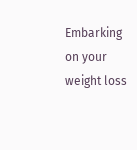Embarking on your weight loss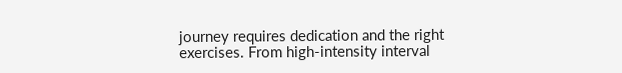journey requires dedication and the right exercises. From high-intensity interval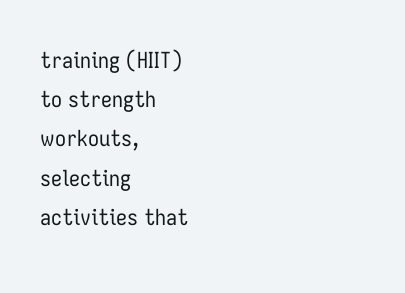training (HIIT) to strength workouts, selecting activities that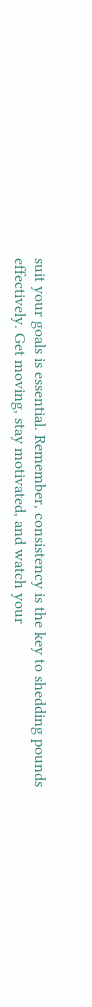suit your goals is essential. Remember, consistency is the key to shedding pounds effectively. Get moving, stay motivated, and watch your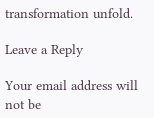transformation unfold.

Leave a Reply

Your email address will not be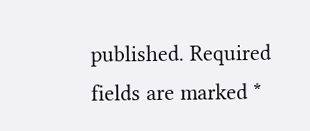published. Required fields are marked *